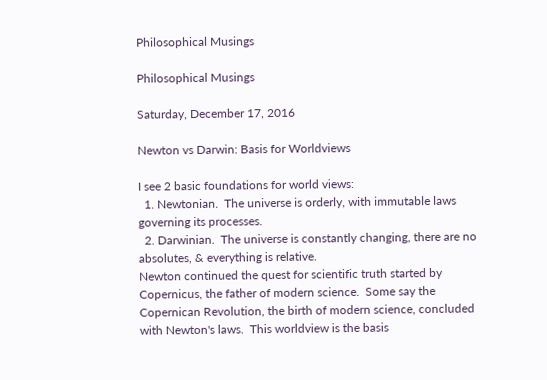Philosophical Musings

Philosophical Musings

Saturday, December 17, 2016

Newton vs Darwin: Basis for Worldviews

I see 2 basic foundations for world views:
  1. Newtonian.  The universe is orderly, with immutable laws governing its processes.
  2. Darwinian.  The universe is constantly changing, there are no absolutes, & everything is relative.
Newton continued the quest for scientific truth started by Copernicus, the father of modern science.  Some say the Copernican Revolution, the birth of modern science, concluded with Newton's laws.  This worldview is the basis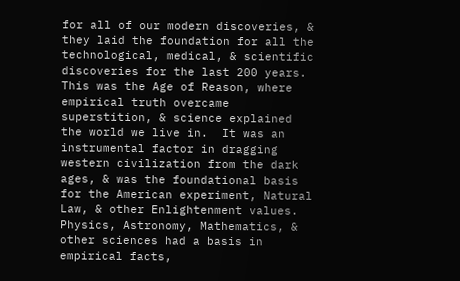for all of our modern discoveries, & they laid the foundation for all the technological, medical, & scientific discoveries for the last 200 years.  This was the Age of Reason, where empirical truth overcame superstition, & science explained the world we live in.  It was an instrumental factor in dragging western civilization from the dark ages, & was the foundational basis for the American experiment, Natural Law, & other Enlightenment values.  Physics, Astronomy, Mathematics, & other sciences had a basis in empirical facts,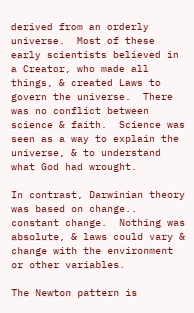derived from an orderly universe.  Most of these early scientists believed in a Creator, who made all things, & created Laws to govern the universe.  There was no conflict between science & faith.  Science was seen as a way to explain the universe, & to understand what God had wrought.

In contrast, Darwinian theory was based on change.. constant change.  Nothing was absolute, & laws could vary & change with the environment or other variables.

The Newton pattern is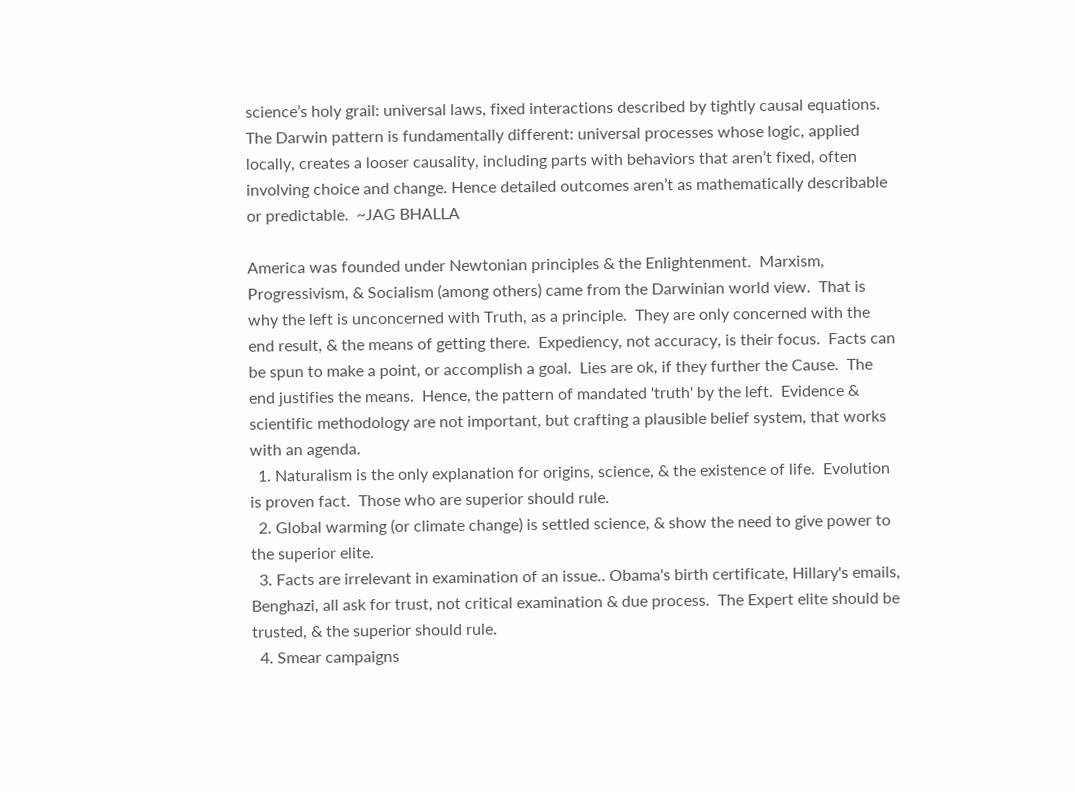science’s holy grail: universal laws, fixed interactions described by tightly causal equations. The Darwin pattern is fundamentally different: universal processes whose logic, applied locally, creates a looser causality, including parts with behaviors that aren’t fixed, often involving choice and change. Hence detailed outcomes aren’t as mathematically describable or predictable.  ~JAG BHALLA

America was founded under Newtonian principles & the Enlightenment.  Marxism, Progressivism, & Socialism (among others) came from the Darwinian world view.  That is why the left is unconcerned with Truth, as a principle.  They are only concerned with the end result, & the means of getting there.  Expediency, not accuracy, is their focus.  Facts can be spun to make a point, or accomplish a goal.  Lies are ok, if they further the Cause.  The end justifies the means.  Hence, the pattern of mandated 'truth' by the left.  Evidence & scientific methodology are not important, but crafting a plausible belief system, that works with an agenda.
  1. Naturalism is the only explanation for origins, science, & the existence of life.  Evolution is proven fact.  Those who are superior should rule.
  2. Global warming (or climate change) is settled science, & show the need to give power to the superior elite.
  3. Facts are irrelevant in examination of an issue.. Obama's birth certificate, Hillary's emails, Benghazi, all ask for trust, not critical examination & due process.  The Expert elite should be trusted, & the superior should rule.
  4. Smear campaigns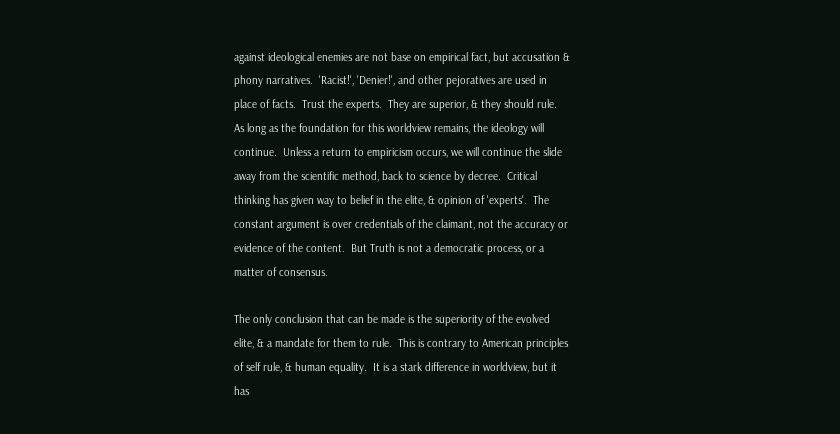against ideological enemies are not base on empirical fact, but accusation & phony narratives.  'Racist!', 'Denier!', and other pejoratives are used in place of facts.  Trust the experts.  They are superior, & they should rule.
As long as the foundation for this worldview remains, the ideology will continue.  Unless a return to empiricism occurs, we will continue the slide away from the scientific method, back to science by decree.  Critical thinking has given way to belief in the elite, & opinion of 'experts'.  The constant argument is over credentials of the claimant, not the accuracy or evidence of the content.  But Truth is not a democratic process, or a matter of consensus.

The only conclusion that can be made is the superiority of the evolved elite, & a mandate for them to rule.  This is contrary to American principles of self rule, & human equality.  It is a stark difference in worldview, but it has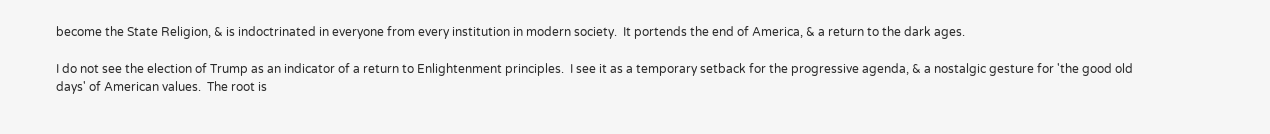become the State Religion, & is indoctrinated in everyone from every institution in modern society.  It portends the end of America, & a return to the dark ages.

I do not see the election of Trump as an indicator of a return to Enlightenment principles.  I see it as a temporary setback for the progressive agenda, & a nostalgic gesture for 'the good old days' of American values.  The root is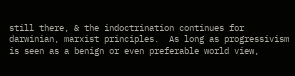still there, & the indoctrination continues for darwinian, marxist principles.  As long as progressivism is seen as a benign or even preferable world view,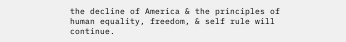the decline of America & the principles of human equality, freedom, & self rule will continue.